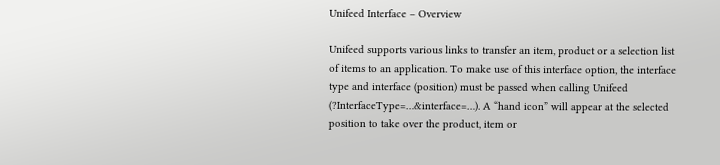Unifeed Interface – Overview

Unifeed supports various links to transfer an item, product or a selection list of items to an application. To make use of this interface option, the interface type and interface (position) must be passed when calling Unifeed (?InterfaceType=…&interface=…). A “hand icon” will appear at the selected position to take over the product, item or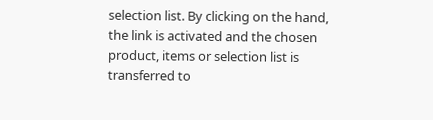selection list. By clicking on the hand, the link is activated and the chosen product, items or selection list is transferred to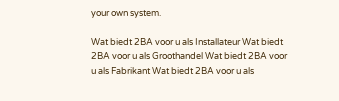your own system.

Wat biedt 2BA voor u als Installateur Wat biedt 2BA voor u als Groothandel Wat biedt 2BA voor u als Fabrikant Wat biedt 2BA voor u als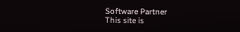Software Partner
This site is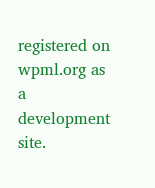registered on wpml.org as a development site.